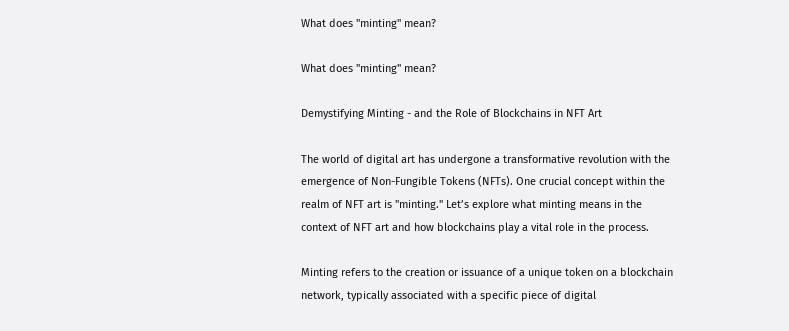What does "minting" mean?

What does "minting" mean?

Demystifying Minting - and the Role of Blockchains in NFT Art

The world of digital art has undergone a transformative revolution with the emergence of Non-Fungible Tokens (NFTs). One crucial concept within the realm of NFT art is "minting." Let’s explore what minting means in the context of NFT art and how blockchains play a vital role in the process.

Minting refers to the creation or issuance of a unique token on a blockchain network, typically associated with a specific piece of digital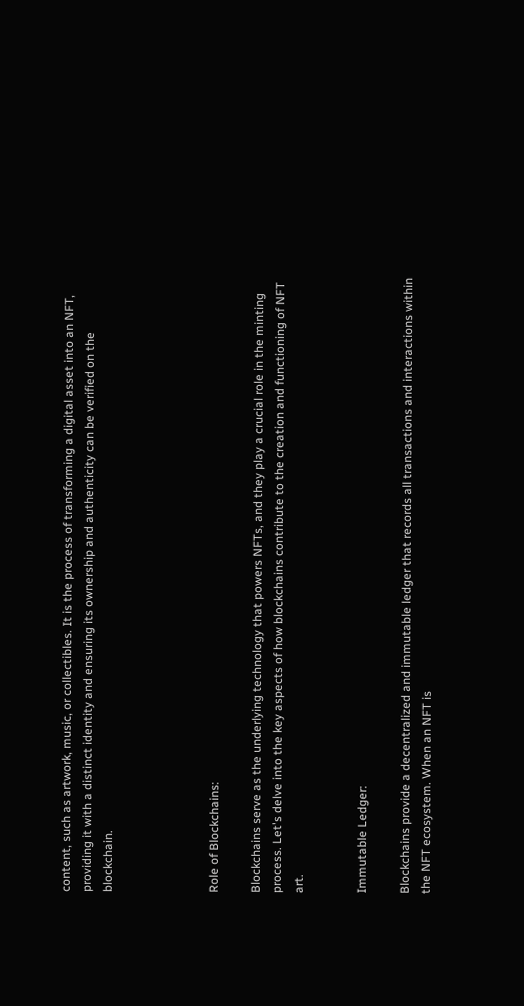content, such as artwork, music, or collectibles. It is the process of transforming a digital asset into an NFT, providing it with a distinct identity and ensuring its ownership and authenticity can be verified on the blockchain.




Role of Blockchains:

Blockchains serve as the underlying technology that powers NFTs, and they play a crucial role in the minting process. Let's delve into the key aspects of how blockchains contribute to the creation and functioning of NFT art.


Immutable Ledger:

Blockchains provide a decentralized and immutable ledger that records all transactions and interactions within the NFT ecosystem. When an NFT is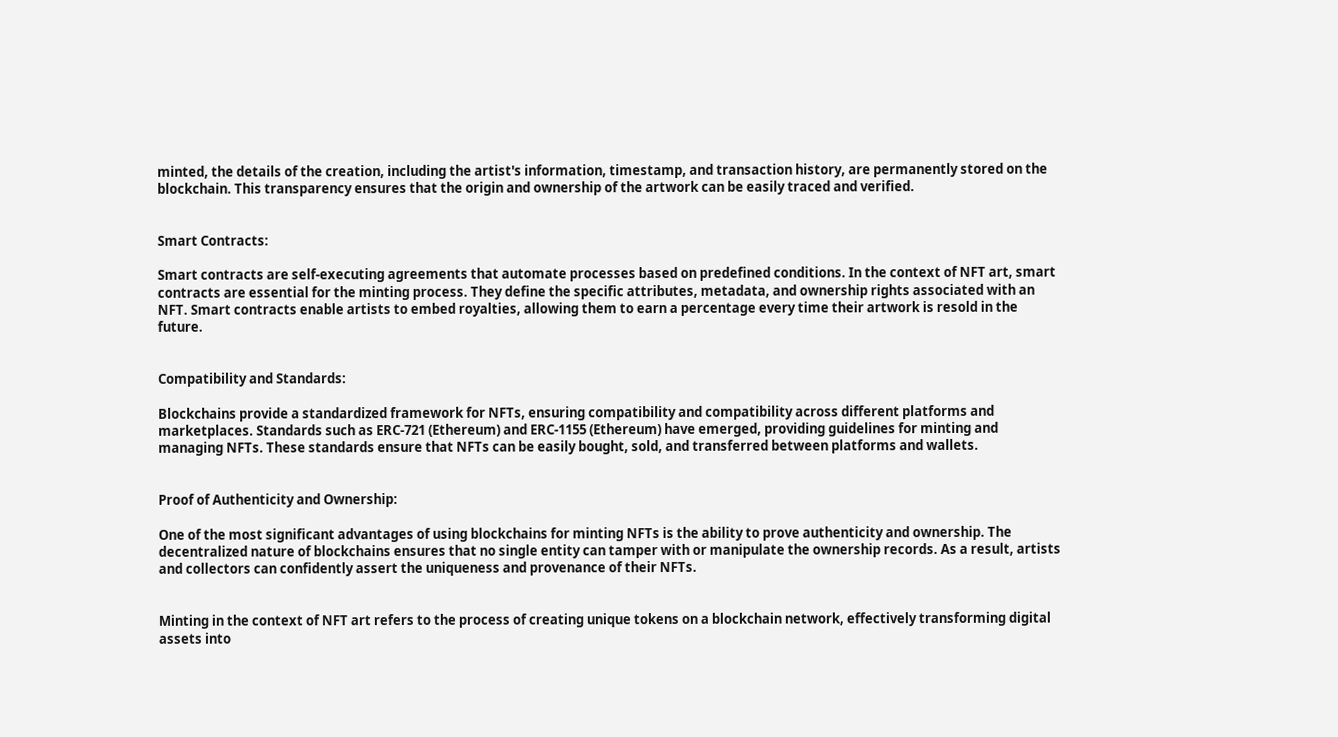minted, the details of the creation, including the artist's information, timestamp, and transaction history, are permanently stored on the blockchain. This transparency ensures that the origin and ownership of the artwork can be easily traced and verified.


Smart Contracts:

Smart contracts are self-executing agreements that automate processes based on predefined conditions. In the context of NFT art, smart contracts are essential for the minting process. They define the specific attributes, metadata, and ownership rights associated with an NFT. Smart contracts enable artists to embed royalties, allowing them to earn a percentage every time their artwork is resold in the future.


Compatibility and Standards:

Blockchains provide a standardized framework for NFTs, ensuring compatibility and compatibility across different platforms and marketplaces. Standards such as ERC-721 (Ethereum) and ERC-1155 (Ethereum) have emerged, providing guidelines for minting and managing NFTs. These standards ensure that NFTs can be easily bought, sold, and transferred between platforms and wallets.


Proof of Authenticity and Ownership:

One of the most significant advantages of using blockchains for minting NFTs is the ability to prove authenticity and ownership. The decentralized nature of blockchains ensures that no single entity can tamper with or manipulate the ownership records. As a result, artists and collectors can confidently assert the uniqueness and provenance of their NFTs.


Minting in the context of NFT art refers to the process of creating unique tokens on a blockchain network, effectively transforming digital assets into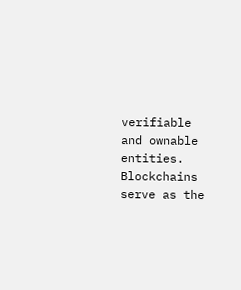verifiable and ownable entities. Blockchains serve as the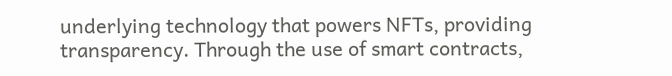underlying technology that powers NFTs, providing transparency. Through the use of smart contracts,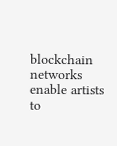blockchain networks enable artists to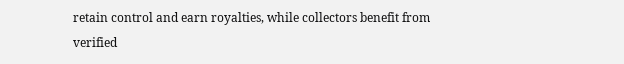retain control and earn royalties, while collectors benefit from verified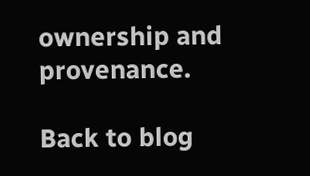ownership and provenance.

Back to blog